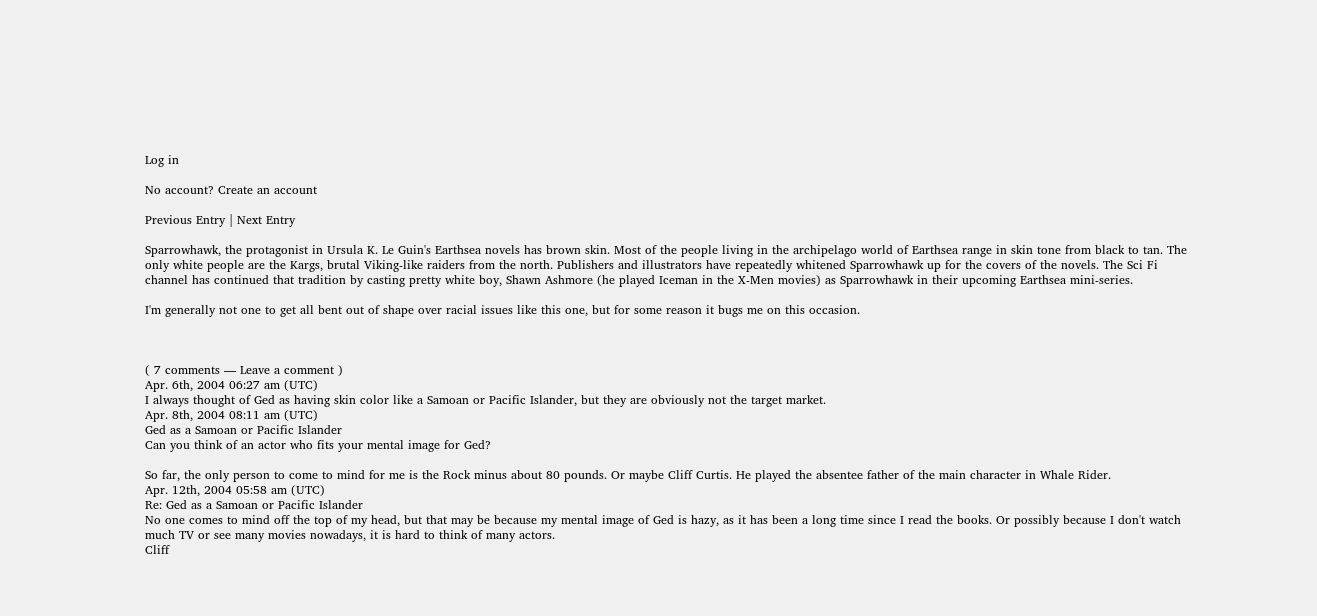Log in

No account? Create an account

Previous Entry | Next Entry

Sparrowhawk, the protagonist in Ursula K. Le Guin's Earthsea novels has brown skin. Most of the people living in the archipelago world of Earthsea range in skin tone from black to tan. The only white people are the Kargs, brutal Viking-like raiders from the north. Publishers and illustrators have repeatedly whitened Sparrowhawk up for the covers of the novels. The Sci Fi channel has continued that tradition by casting pretty white boy, Shawn Ashmore (he played Iceman in the X-Men movies) as Sparrowhawk in their upcoming Earthsea mini-series.

I'm generally not one to get all bent out of shape over racial issues like this one, but for some reason it bugs me on this occasion.



( 7 comments — Leave a comment )
Apr. 6th, 2004 06:27 am (UTC)
I always thought of Ged as having skin color like a Samoan or Pacific Islander, but they are obviously not the target market.
Apr. 8th, 2004 08:11 am (UTC)
Ged as a Samoan or Pacific Islander
Can you think of an actor who fits your mental image for Ged?

So far, the only person to come to mind for me is the Rock minus about 80 pounds. Or maybe Cliff Curtis. He played the absentee father of the main character in Whale Rider.
Apr. 12th, 2004 05:58 am (UTC)
Re: Ged as a Samoan or Pacific Islander
No one comes to mind off the top of my head, but that may be because my mental image of Ged is hazy, as it has been a long time since I read the books. Or possibly because I don't watch much TV or see many movies nowadays, it is hard to think of many actors.
Cliff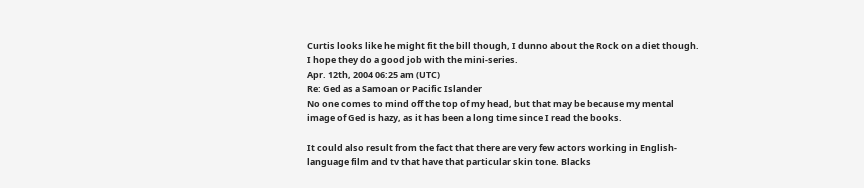Curtis looks like he might fit the bill though, I dunno about the Rock on a diet though.
I hope they do a good job with the mini-series.
Apr. 12th, 2004 06:25 am (UTC)
Re: Ged as a Samoan or Pacific Islander
No one comes to mind off the top of my head, but that may be because my mental image of Ged is hazy, as it has been a long time since I read the books.

It could also result from the fact that there are very few actors working in English-language film and tv that have that particular skin tone. Blacks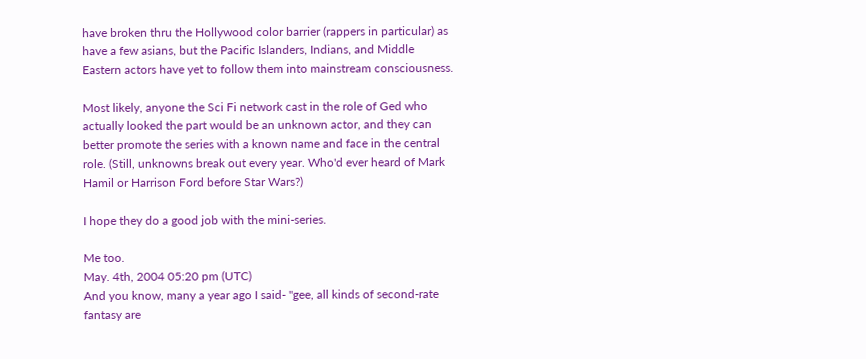have broken thru the Hollywood color barrier (rappers in particular) as have a few asians, but the Pacific Islanders, Indians, and Middle Eastern actors have yet to follow them into mainstream consciousness.

Most likely, anyone the Sci Fi network cast in the role of Ged who actually looked the part would be an unknown actor, and they can better promote the series with a known name and face in the central role. (Still, unknowns break out every year. Who'd ever heard of Mark Hamil or Harrison Ford before Star Wars?)

I hope they do a good job with the mini-series.

Me too.
May. 4th, 2004 05:20 pm (UTC)
And you know, many a year ago I said- "gee, all kinds of second-rate fantasy are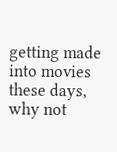getting made into movies these days, why not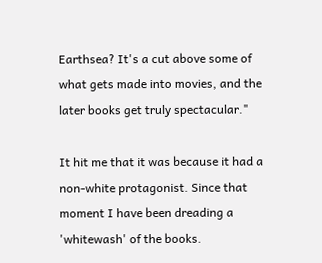Earthsea? It's a cut above some of what gets made into movies, and the later books get truly spectacular."

It hit me that it was because it had a non-white protagonist. Since that moment I have been dreading a 'whitewash' of the books.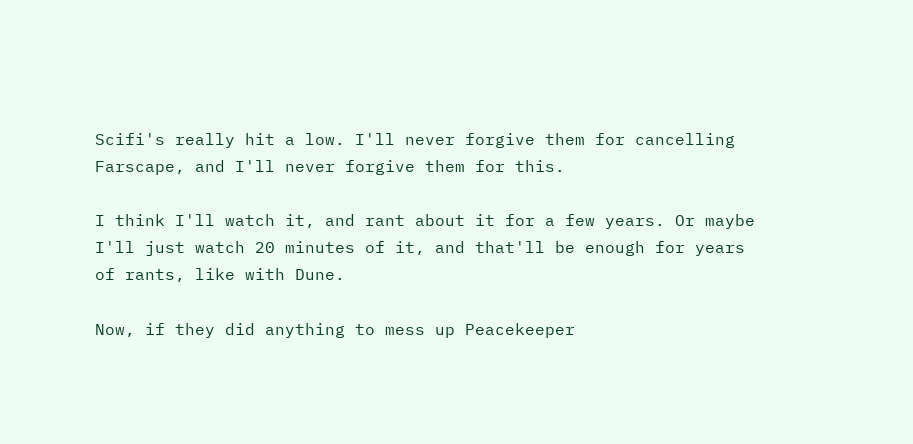Scifi's really hit a low. I'll never forgive them for cancelling Farscape, and I'll never forgive them for this.

I think I'll watch it, and rant about it for a few years. Or maybe I'll just watch 20 minutes of it, and that'll be enough for years of rants, like with Dune.

Now, if they did anything to mess up Peacekeeper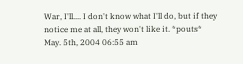War, I'll.... I don't know what I'll do, but if they notice me at all, they won't like it. *pouts*
May. 5th, 2004 06:55 am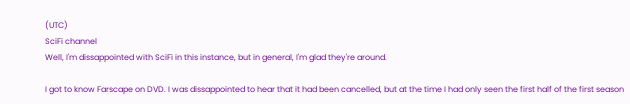(UTC)
SciFi channel
Well, I'm dissappointed with SciFi in this instance, but in general, I'm glad they're around.

I got to know Farscape on DVD. I was dissappointed to hear that it had been cancelled, but at the time I had only seen the first half of the first season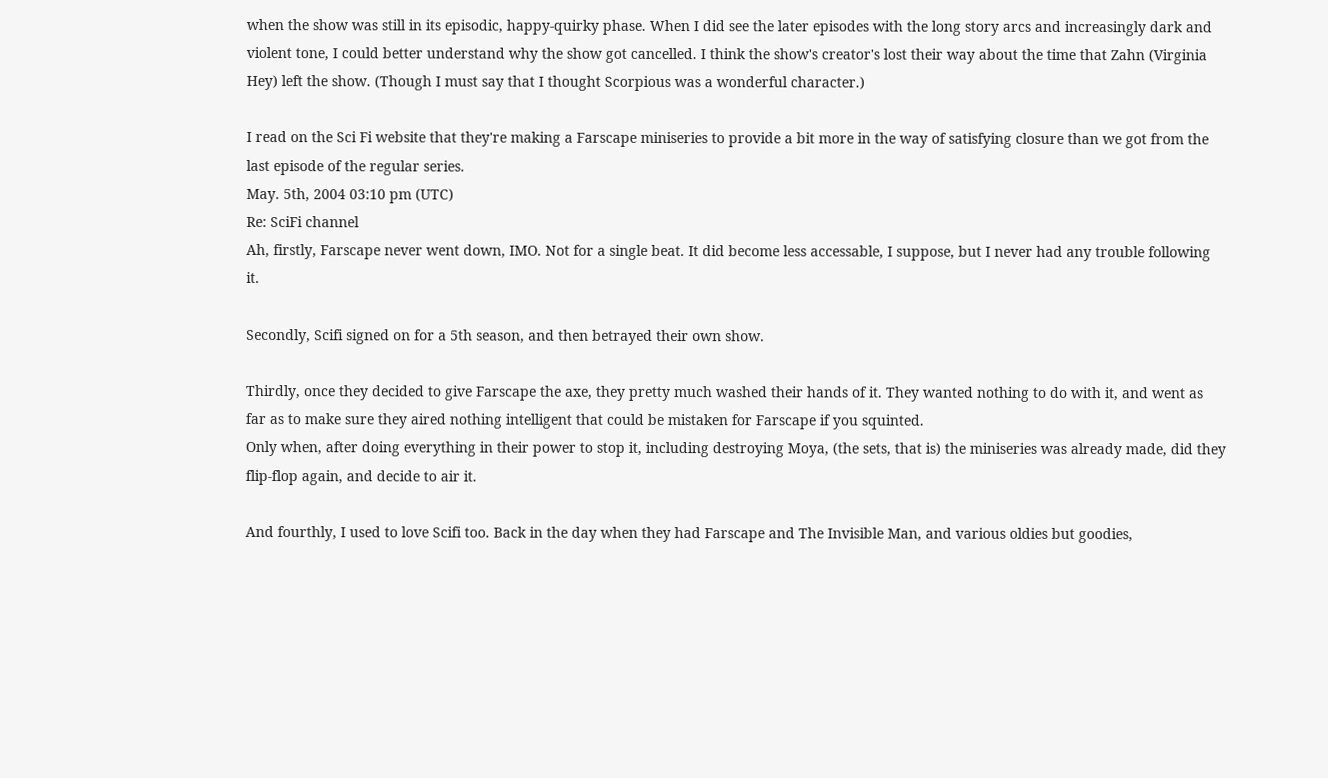when the show was still in its episodic, happy-quirky phase. When I did see the later episodes with the long story arcs and increasingly dark and violent tone, I could better understand why the show got cancelled. I think the show's creator's lost their way about the time that Zahn (Virginia Hey) left the show. (Though I must say that I thought Scorpious was a wonderful character.)

I read on the Sci Fi website that they're making a Farscape miniseries to provide a bit more in the way of satisfying closure than we got from the last episode of the regular series.
May. 5th, 2004 03:10 pm (UTC)
Re: SciFi channel
Ah, firstly, Farscape never went down, IMO. Not for a single beat. It did become less accessable, I suppose, but I never had any trouble following it.

Secondly, Scifi signed on for a 5th season, and then betrayed their own show.

Thirdly, once they decided to give Farscape the axe, they pretty much washed their hands of it. They wanted nothing to do with it, and went as far as to make sure they aired nothing intelligent that could be mistaken for Farscape if you squinted.
Only when, after doing everything in their power to stop it, including destroying Moya, (the sets, that is) the miniseries was already made, did they flip-flop again, and decide to air it.

And fourthly, I used to love Scifi too. Back in the day when they had Farscape and The Invisible Man, and various oldies but goodies,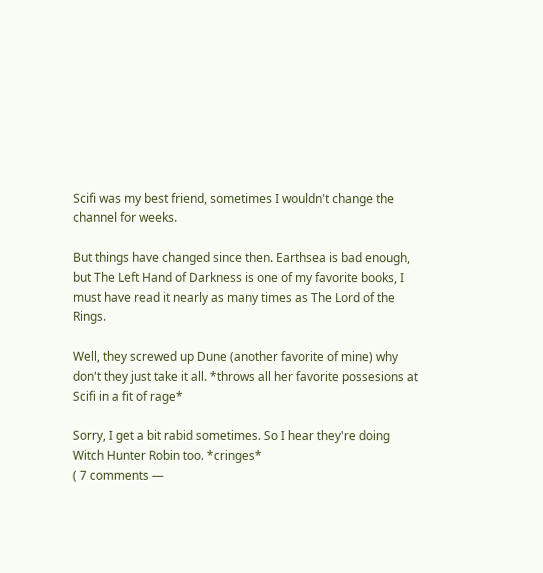Scifi was my best friend, sometimes I wouldn't change the channel for weeks.

But things have changed since then. Earthsea is bad enough, but The Left Hand of Darkness is one of my favorite books, I must have read it nearly as many times as The Lord of the Rings.

Well, they screwed up Dune (another favorite of mine) why don't they just take it all. *throws all her favorite possesions at Scifi in a fit of rage*

Sorry, I get a bit rabid sometimes. So I hear they're doing Witch Hunter Robin too. *cringes*
( 7 comments —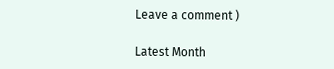Leave a comment )

Latest Month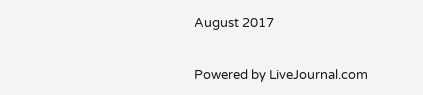August 2017


Powered by LiveJournal.com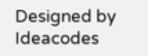Designed by Ideacodes